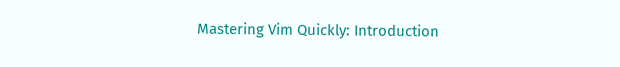Mastering Vim Quickly: Introduction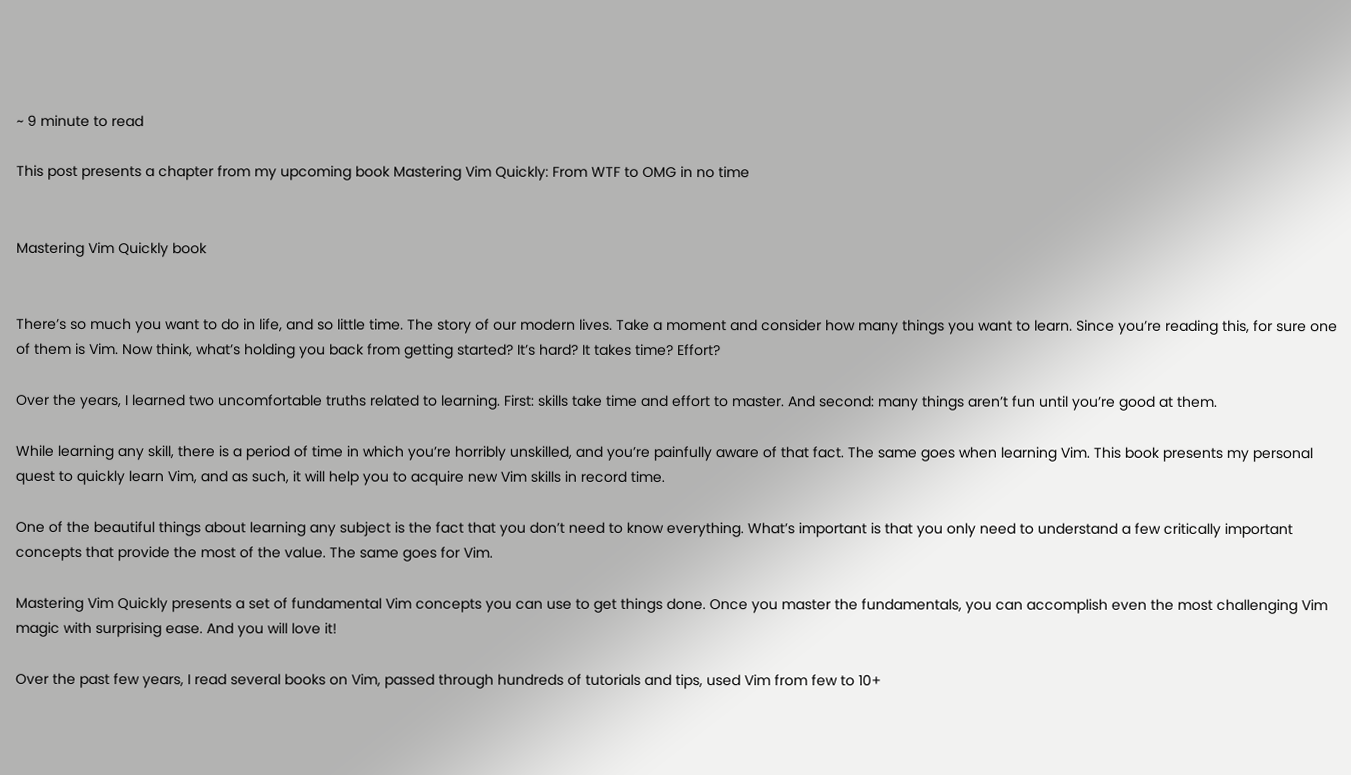~ 9 minute to read

This post presents a chapter from my upcoming book Mastering Vim Quickly: From WTF to OMG in no time


Mastering Vim Quickly book


There’s so much you want to do in life, and so little time. The story of our modern lives. Take a moment and consider how many things you want to learn. Since you’re reading this, for sure one of them is Vim. Now think, what’s holding you back from getting started? It’s hard? It takes time? Effort?

Over the years, I learned two uncomfortable truths related to learning. First: skills take time and effort to master. And second: many things aren’t fun until you’re good at them.

While learning any skill, there is a period of time in which you’re horribly unskilled, and you’re painfully aware of that fact. The same goes when learning Vim. This book presents my personal quest to quickly learn Vim, and as such, it will help you to acquire new Vim skills in record time.

One of the beautiful things about learning any subject is the fact that you don’t need to know everything. What’s important is that you only need to understand a few critically important concepts that provide the most of the value. The same goes for Vim.

Mastering Vim Quickly presents a set of fundamental Vim concepts you can use to get things done. Once you master the fundamentals, you can accomplish even the most challenging Vim magic with surprising ease. And you will love it!

Over the past few years, I read several books on Vim, passed through hundreds of tutorials and tips, used Vim from few to 10+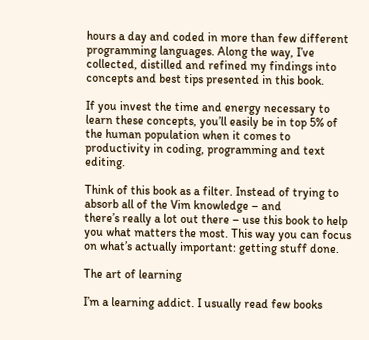hours a day and coded in more than few different programming languages. Along the way, I’ve collected, distilled and refined my findings into concepts and best tips presented in this book.

If you invest the time and energy necessary to learn these concepts, you’ll easily be in top 5% of the human population when it comes to productivity in coding, programming and text editing.

Think of this book as a filter. Instead of trying to absorb all of the Vim knowledge – and
there’s really a lot out there – use this book to help you what matters the most. This way you can focus on what’s actually important: getting stuff done.

The art of learning

I’m a learning addict. I usually read few books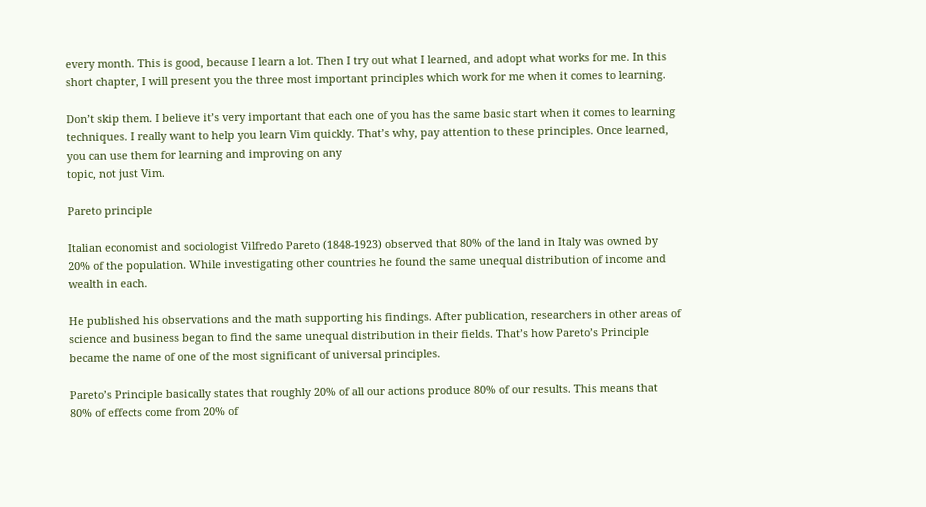every month. This is good, because I learn a lot. Then I try out what I learned, and adopt what works for me. In this short chapter, I will present you the three most important principles which work for me when it comes to learning.

Don’t skip them. I believe it’s very important that each one of you has the same basic start when it comes to learning techniques. I really want to help you learn Vim quickly. That’s why, pay attention to these principles. Once learned, you can use them for learning and improving on any
topic, not just Vim.

Pareto principle

Italian economist and sociologist Vilfredo Pareto (1848-1923) observed that 80% of the land in Italy was owned by 20% of the population. While investigating other countries he found the same unequal distribution of income and wealth in each.

He published his observations and the math supporting his findings. After publication, researchers in other areas of science and business began to find the same unequal distribution in their fields. That’s how Pareto’s Principle became the name of one of the most significant of universal principles.

Pareto’s Principle basically states that roughly 20% of all our actions produce 80% of our results. This means that 80% of effects come from 20% of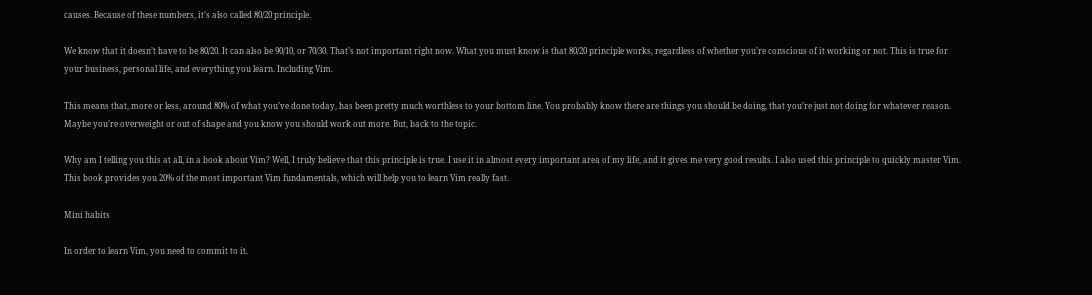causes. Because of these numbers, it’s also called 80/20 principle.

We know that it doesn’t have to be 80/20. It can also be 90/10, or 70/30. That’s not important right now. What you must know is that 80/20 principle works, regardless of whether you’re conscious of it working or not. This is true for your business, personal life, and everything you learn. Including Vim.

This means that, more or less, around 80% of what you’ve done today, has been pretty much worthless to your bottom line. You probably know there are things you should be doing, that you’re just not doing for whatever reason. Maybe you’re overweight or out of shape and you know you should work out more. But, back to the topic.

Why am I telling you this at all, in a book about Vim? Well, I truly believe that this principle is true. I use it in almost every important area of my life, and it gives me very good results. I also used this principle to quickly master Vim. This book provides you 20% of the most important Vim fundamentals, which will help you to learn Vim really fast.

Mini habits

In order to learn Vim, you need to commit to it.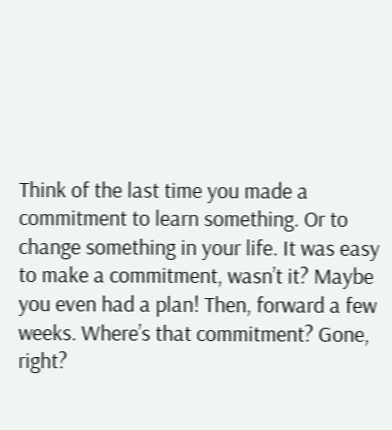Think of the last time you made a commitment to learn something. Or to change something in your life. It was easy to make a commitment, wasn’t it? Maybe you even had a plan! Then, forward a few weeks. Where’s that commitment? Gone, right?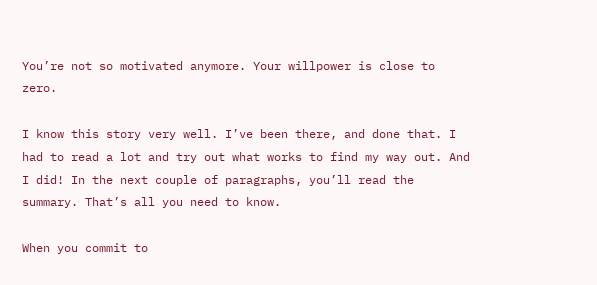You’re not so motivated anymore. Your willpower is close to zero.

I know this story very well. I’ve been there, and done that. I had to read a lot and try out what works to find my way out. And I did! In the next couple of paragraphs, you’ll read the summary. That’s all you need to know.

When you commit to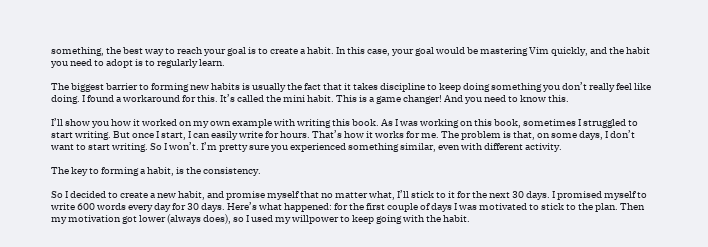something, the best way to reach your goal is to create a habit. In this case, your goal would be mastering Vim quickly, and the habit you need to adopt is to regularly learn.

The biggest barrier to forming new habits is usually the fact that it takes discipline to keep doing something you don’t really feel like doing. I found a workaround for this. It’s called the mini habit. This is a game changer! And you need to know this.

I’ll show you how it worked on my own example with writing this book. As I was working on this book, sometimes I struggled to start writing. But once I start, I can easily write for hours. That’s how it works for me. The problem is that, on some days, I don’t want to start writing. So I won’t. I’m pretty sure you experienced something similar, even with different activity.

The key to forming a habit, is the consistency.

So I decided to create a new habit, and promise myself that no matter what, I’ll stick to it for the next 30 days. I promised myself to write 600 words every day for 30 days. Here’s what happened: for the first couple of days I was motivated to stick to the plan. Then my motivation got lower (always does), so I used my willpower to keep going with the habit.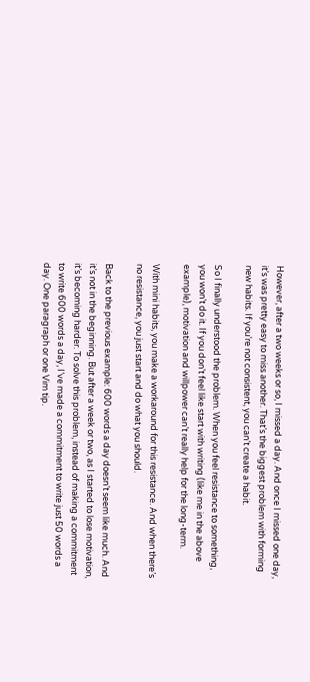However, after a two weeks or so, I missed a day. And once I missed one day, it’s was pretty easy to miss another. That’s the biggest problem with forming new habits. If you’re not consistent, you can’t create a habit.

So I finally understood the problem. When you feel resistance to something, you won’t do it. If you don’t feel like start with writing (like me in the above example), motivation and willpower can’t really help for the long-term.

With mini habits, you make a workaround for this resistance. And when there’s no resistance, you just start and do what you should.

Back to the previous example: 600 words a day doesn’t seem like much. And it’s not in the beginning. But after a week or two, as I started to lose motivation, it’s becoming harder. To solve this problem, instead of making a commitment to write 600 words a day, I’ve made a commitment to write just 50 words a day. One paragraph or one Vim tip.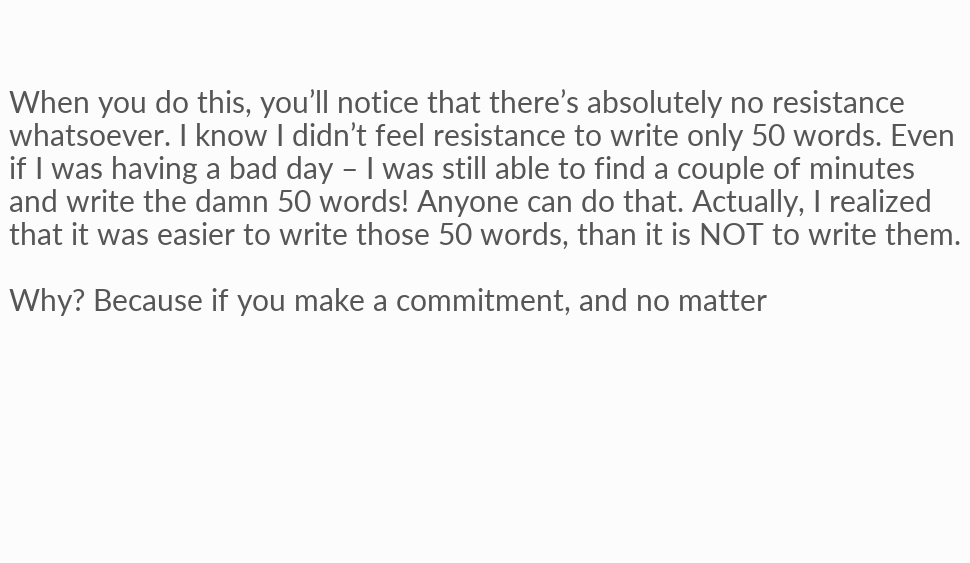When you do this, you’ll notice that there’s absolutely no resistance whatsoever. I know I didn’t feel resistance to write only 50 words. Even if I was having a bad day – I was still able to find a couple of minutes and write the damn 50 words! Anyone can do that. Actually, I realized that it was easier to write those 50 words, than it is NOT to write them.

Why? Because if you make a commitment, and no matter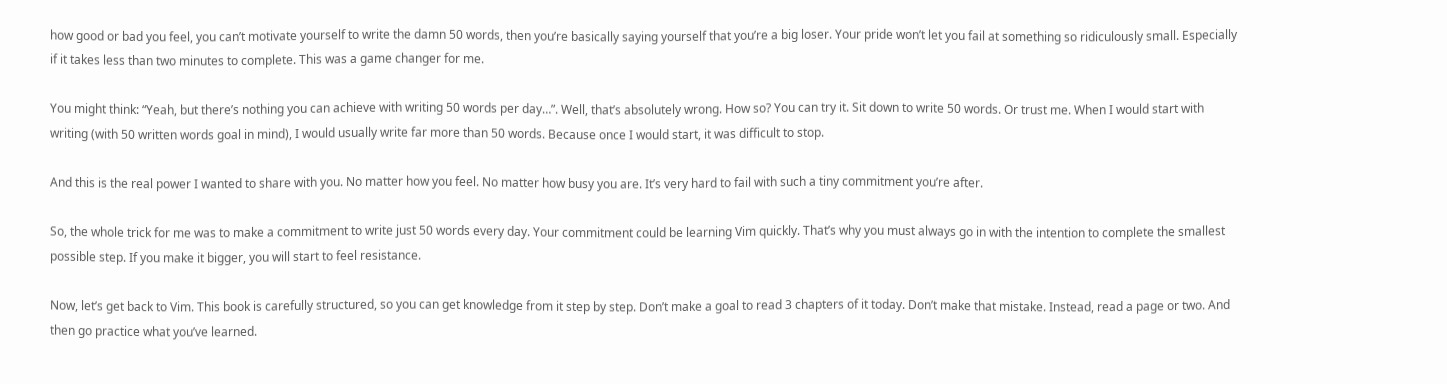how good or bad you feel, you can’t motivate yourself to write the damn 50 words, then you’re basically saying yourself that you’re a big loser. Your pride won’t let you fail at something so ridiculously small. Especially if it takes less than two minutes to complete. This was a game changer for me.

You might think: “Yeah, but there’s nothing you can achieve with writing 50 words per day…”. Well, that’s absolutely wrong. How so? You can try it. Sit down to write 50 words. Or trust me. When I would start with writing (with 50 written words goal in mind), I would usually write far more than 50 words. Because once I would start, it was difficult to stop.

And this is the real power I wanted to share with you. No matter how you feel. No matter how busy you are. It’s very hard to fail with such a tiny commitment you’re after.

So, the whole trick for me was to make a commitment to write just 50 words every day. Your commitment could be learning Vim quickly. That’s why you must always go in with the intention to complete the smallest possible step. If you make it bigger, you will start to feel resistance.

Now, let’s get back to Vim. This book is carefully structured, so you can get knowledge from it step by step. Don’t make a goal to read 3 chapters of it today. Don’t make that mistake. Instead, read a page or two. And then go practice what you’ve learned.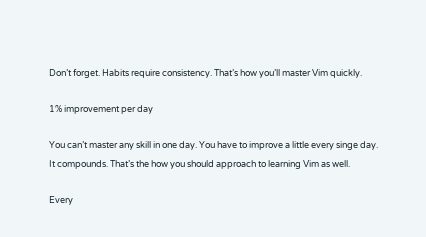Don’t forget. Habits require consistency. That’s how you’ll master Vim quickly.

1% improvement per day

You can’t master any skill in one day. You have to improve a little every singe day. It compounds. That’s the how you should approach to learning Vim as well.

Every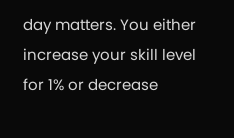day matters. You either increase your skill level for 1% or decrease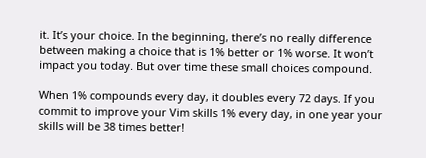it. It’s your choice. In the beginning, there’s no really difference between making a choice that is 1% better or 1% worse. It won’t impact you today. But over time these small choices compound.

When 1% compounds every day, it doubles every 72 days. If you commit to improve your Vim skills 1% every day, in one year your skills will be 38 times better!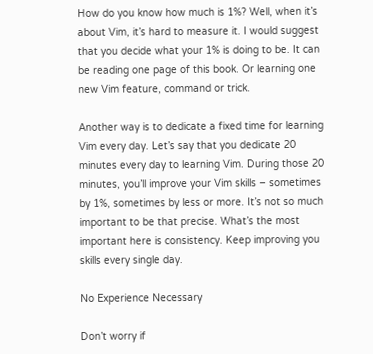How do you know how much is 1%? Well, when it’s about Vim, it’s hard to measure it. I would suggest that you decide what your 1% is doing to be. It can be reading one page of this book. Or learning one new Vim feature, command or trick.

Another way is to dedicate a fixed time for learning Vim every day. Let’s say that you dedicate 20 minutes every day to learning Vim. During those 20 minutes, you’ll improve your Vim skills – sometimes by 1%, sometimes by less or more. It’s not so much important to be that precise. What’s the most important here is consistency. Keep improving you skills every single day.

No Experience Necessary

Don’t worry if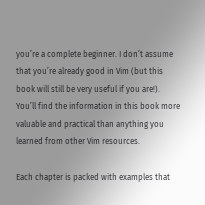you’re a complete beginner. I don’t assume that you’re already good in Vim (but this book will still be very useful if you are!). You’ll find the information in this book more valuable and practical than anything you learned from other Vim resources.

Each chapter is packed with examples that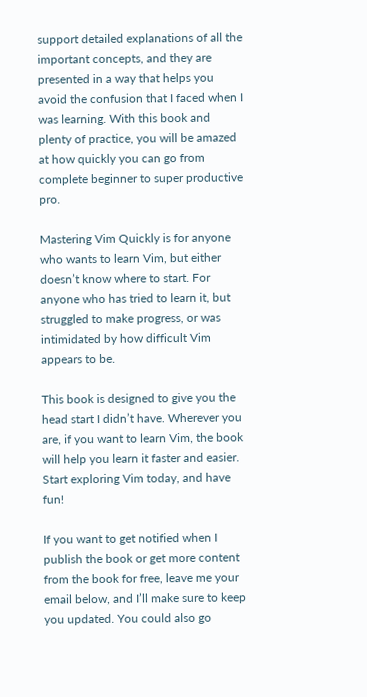support detailed explanations of all the important concepts, and they are presented in a way that helps you avoid the confusion that I faced when I was learning. With this book and plenty of practice, you will be amazed at how quickly you can go from complete beginner to super productive pro.

Mastering Vim Quickly is for anyone who wants to learn Vim, but either doesn’t know where to start. For anyone who has tried to learn it, but struggled to make progress, or was intimidated by how difficult Vim appears to be.

This book is designed to give you the head start I didn’t have. Wherever you are, if you want to learn Vim, the book will help you learn it faster and easier. Start exploring Vim today, and have fun!

If you want to get notified when I publish the book or get more content from the book for free, leave me your email below, and I’ll make sure to keep you updated. You could also go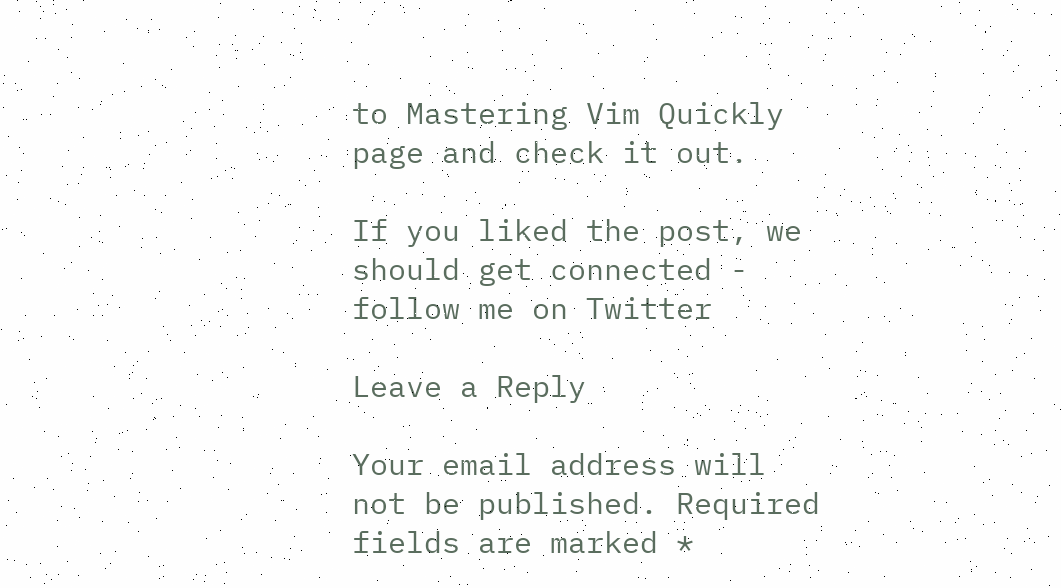to Mastering Vim Quickly page and check it out.

If you liked the post, we should get connected - follow me on Twitter

Leave a Reply

Your email address will not be published. Required fields are marked *